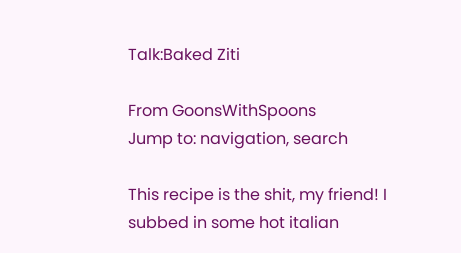Talk:Baked Ziti

From GoonsWithSpoons
Jump to: navigation, search

This recipe is the shit, my friend! I subbed in some hot italian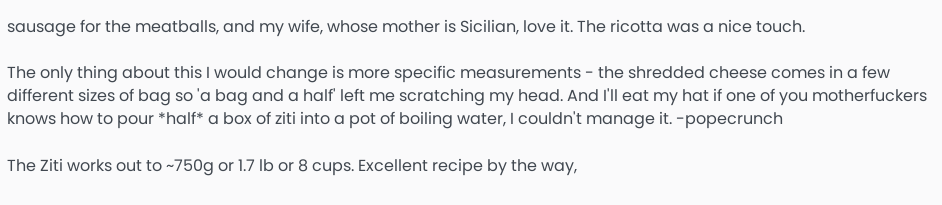sausage for the meatballs, and my wife, whose mother is Sicilian, love it. The ricotta was a nice touch.

The only thing about this I would change is more specific measurements - the shredded cheese comes in a few different sizes of bag so 'a bag and a half' left me scratching my head. And I'll eat my hat if one of you motherfuckers knows how to pour *half* a box of ziti into a pot of boiling water, I couldn't manage it. -popecrunch

The Ziti works out to ~750g or 1.7 lb or 8 cups. Excellent recipe by the way,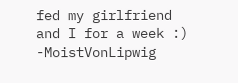fed my girlfriend and I for a week :) -MoistVonLipwig